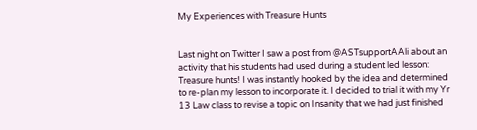My Experiences with Treasure Hunts


Last night on Twitter I saw a post from @ASTsupportAAli about an activity that his students had used during a student led lesson: Treasure hunts! I was instantly hooked by the idea and determined to re-plan my lesson to incorporate it. I decided to trial it with my Yr 13 Law class to revise a topic on Insanity that we had just finished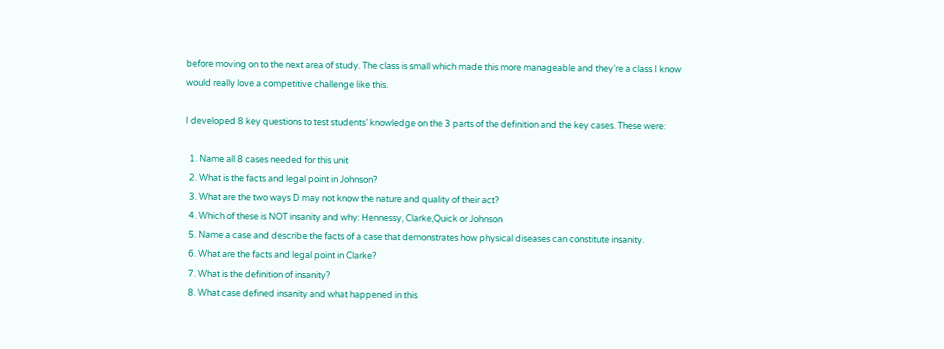before moving on to the next area of study. The class is small which made this more manageable and they’re a class I know would really love a competitive challenge like this.

I developed 8 key questions to test students’ knowledge on the 3 parts of the definition and the key cases. These were:

  1. Name all 8 cases needed for this unit
  2. What is the facts and legal point in Johnson?
  3. What are the two ways D may not know the nature and quality of their act?
  4. Which of these is NOT insanity and why: Hennessy, Clarke,Quick or Johnson
  5. Name a case and describe the facts of a case that demonstrates how physical diseases can constitute insanity.
  6. What are the facts and legal point in Clarke?
  7. What is the definition of insanity?
  8. What case defined insanity and what happened in this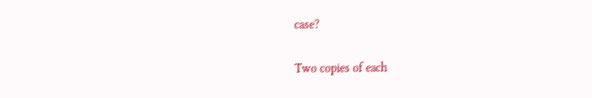case?

Two copies of each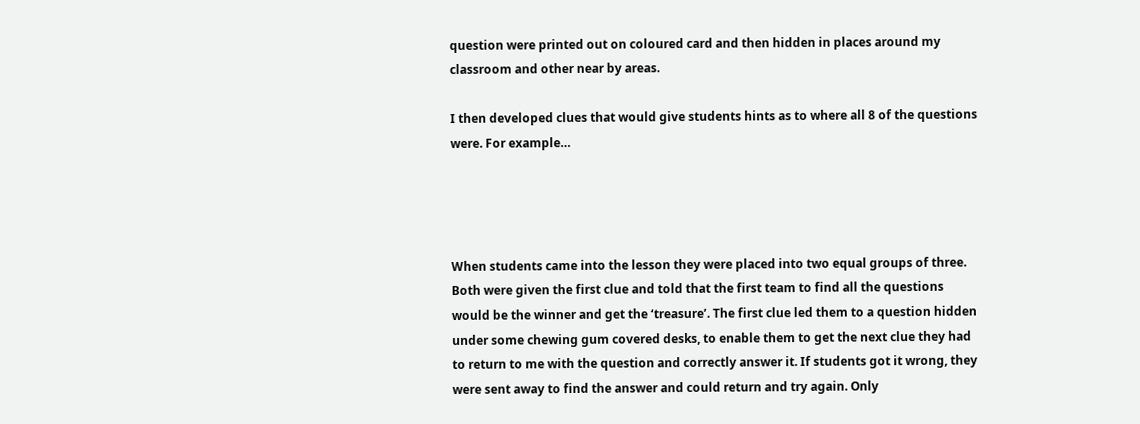question were printed out on coloured card and then hidden in places around my classroom and other near by areas.

I then developed clues that would give students hints as to where all 8 of the questions were. For example…




When students came into the lesson they were placed into two equal groups of three. Both were given the first clue and told that the first team to find all the questions would be the winner and get the ‘treasure’. The first clue led them to a question hidden under some chewing gum covered desks, to enable them to get the next clue they had to return to me with the question and correctly answer it. If students got it wrong, they were sent away to find the answer and could return and try again. Only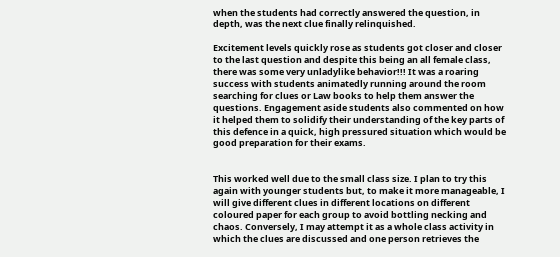when the students had correctly answered the question, in depth, was the next clue finally relinquished.

Excitement levels quickly rose as students got closer and closer to the last question and despite this being an all female class, there was some very unladylike behavior!!! It was a roaring success with students animatedly running around the room searching for clues or Law books to help them answer the questions. Engagement aside students also commented on how it helped them to solidify their understanding of the key parts of this defence in a quick, high pressured situation which would be good preparation for their exams.


This worked well due to the small class size. I plan to try this again with younger students but, to make it more manageable, I will give different clues in different locations on different coloured paper for each group to avoid bottling necking and chaos. Conversely, I may attempt it as a whole class activity in which the clues are discussed and one person retrieves the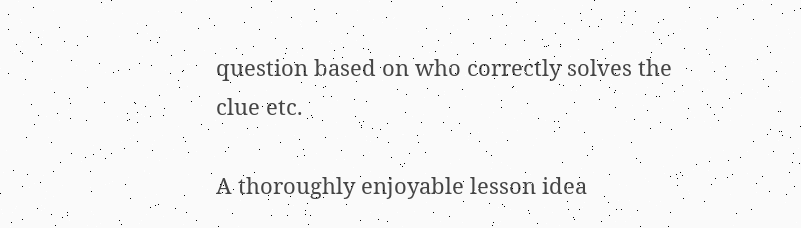question based on who correctly solves the clue etc.

A thoroughly enjoyable lesson idea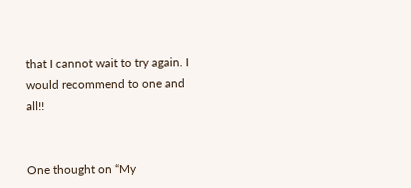that I cannot wait to try again. I would recommend to one and all!!


One thought on “My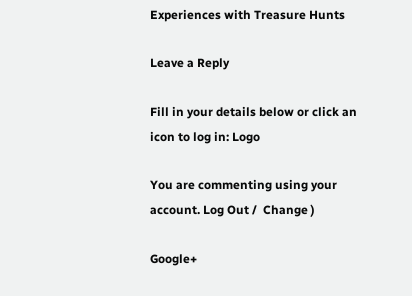Experiences with Treasure Hunts

Leave a Reply

Fill in your details below or click an icon to log in: Logo

You are commenting using your account. Log Out /  Change )

Google+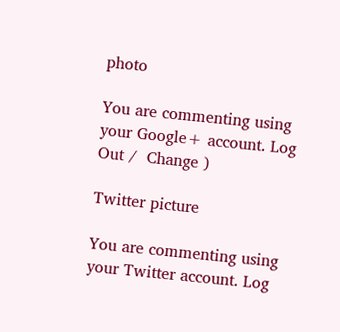photo

You are commenting using your Google+ account. Log Out /  Change )

Twitter picture

You are commenting using your Twitter account. Log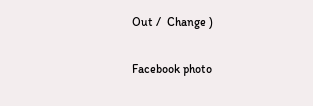Out /  Change )

Facebook photo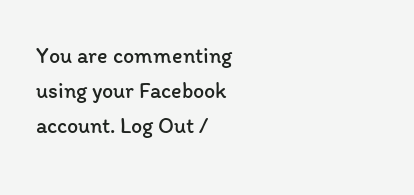You are commenting using your Facebook account. Log Out /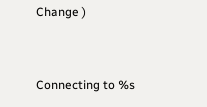Change )


Connecting to %s